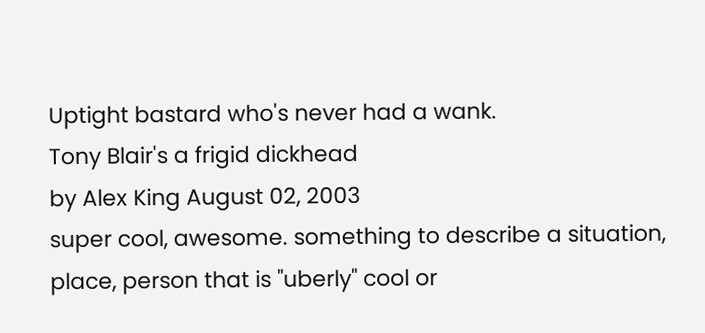Uptight bastard who's never had a wank.
Tony Blair's a frigid dickhead
by Alex King August 02, 2003
super cool, awesome. something to describe a situation, place, person that is "uberly" cool or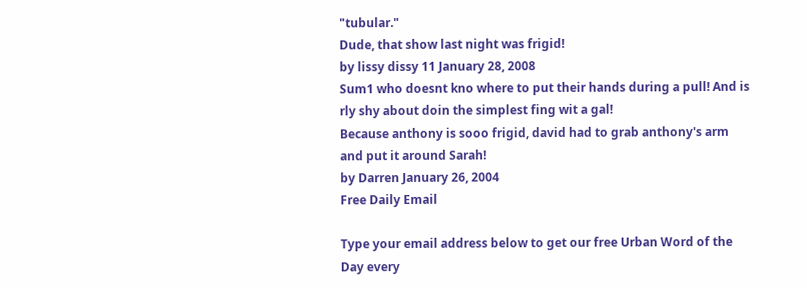"tubular."
Dude, that show last night was frigid!
by lissy dissy 11 January 28, 2008
Sum1 who doesnt kno where to put their hands during a pull! And is rly shy about doin the simplest fing wit a gal!
Because anthony is sooo frigid, david had to grab anthony's arm and put it around Sarah!
by Darren January 26, 2004
Free Daily Email

Type your email address below to get our free Urban Word of the Day every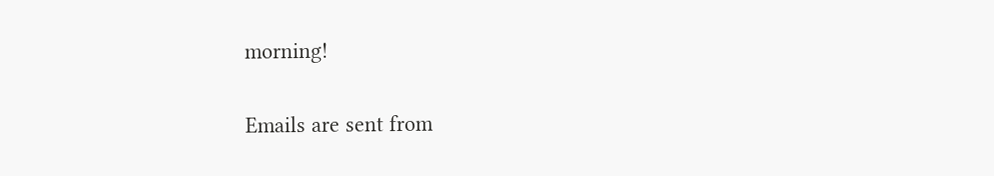morning!

Emails are sent from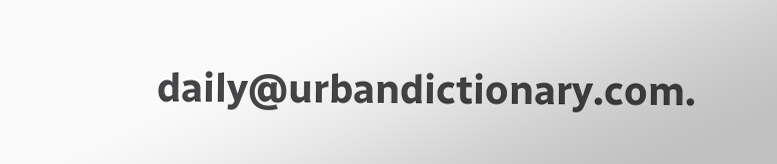daily@urbandictionary.com.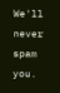We'll never spam you.